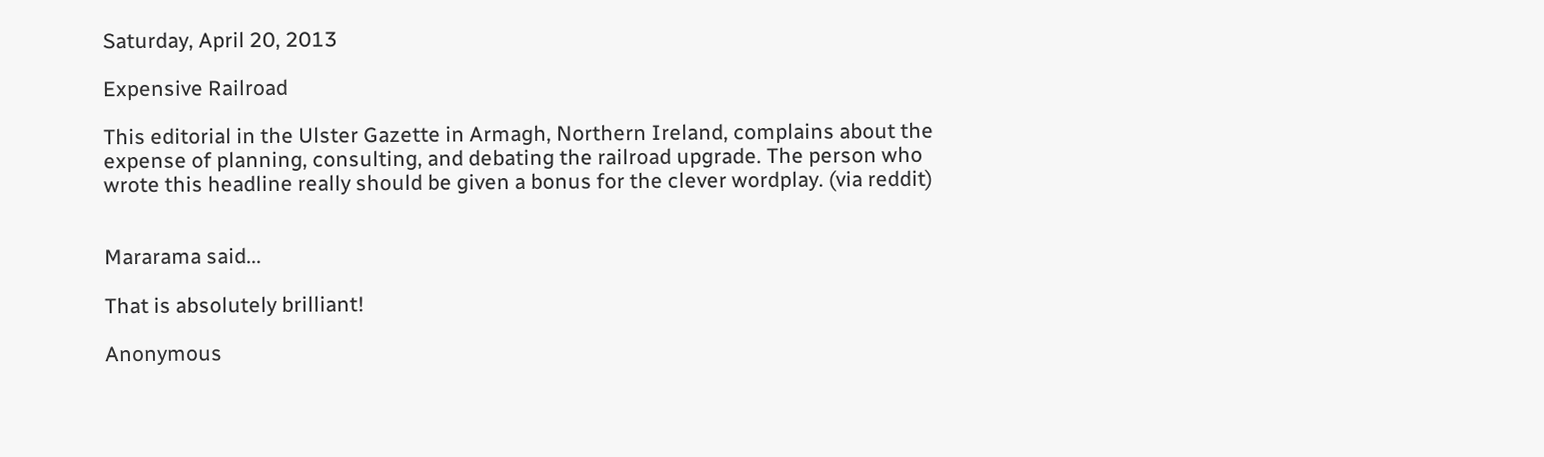Saturday, April 20, 2013

Expensive Railroad

This editorial in the Ulster Gazette in Armagh, Northern Ireland, complains about the expense of planning, consulting, and debating the railroad upgrade. The person who wrote this headline really should be given a bonus for the clever wordplay. (via reddit)


Mararama said...

That is absolutely brilliant!

Anonymous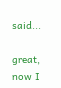said...

great, now I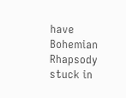have Bohemian Rhapsody stuck in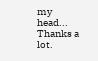my head... Thanks a lot.